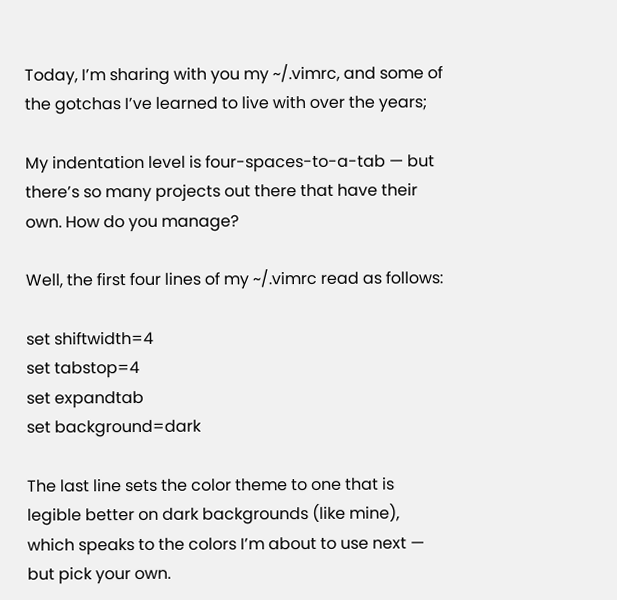Today, I’m sharing with you my ~/.vimrc, and some of the gotchas I’ve learned to live with over the years;

My indentation level is four-spaces-to-a-tab — but there’s so many projects out there that have their own. How do you manage?

Well, the first four lines of my ~/.vimrc read as follows:

set shiftwidth=4
set tabstop=4
set expandtab
set background=dark

The last line sets the color theme to one that is legible better on dark backgrounds (like mine), which speaks to the colors I’m about to use next — but pick your own.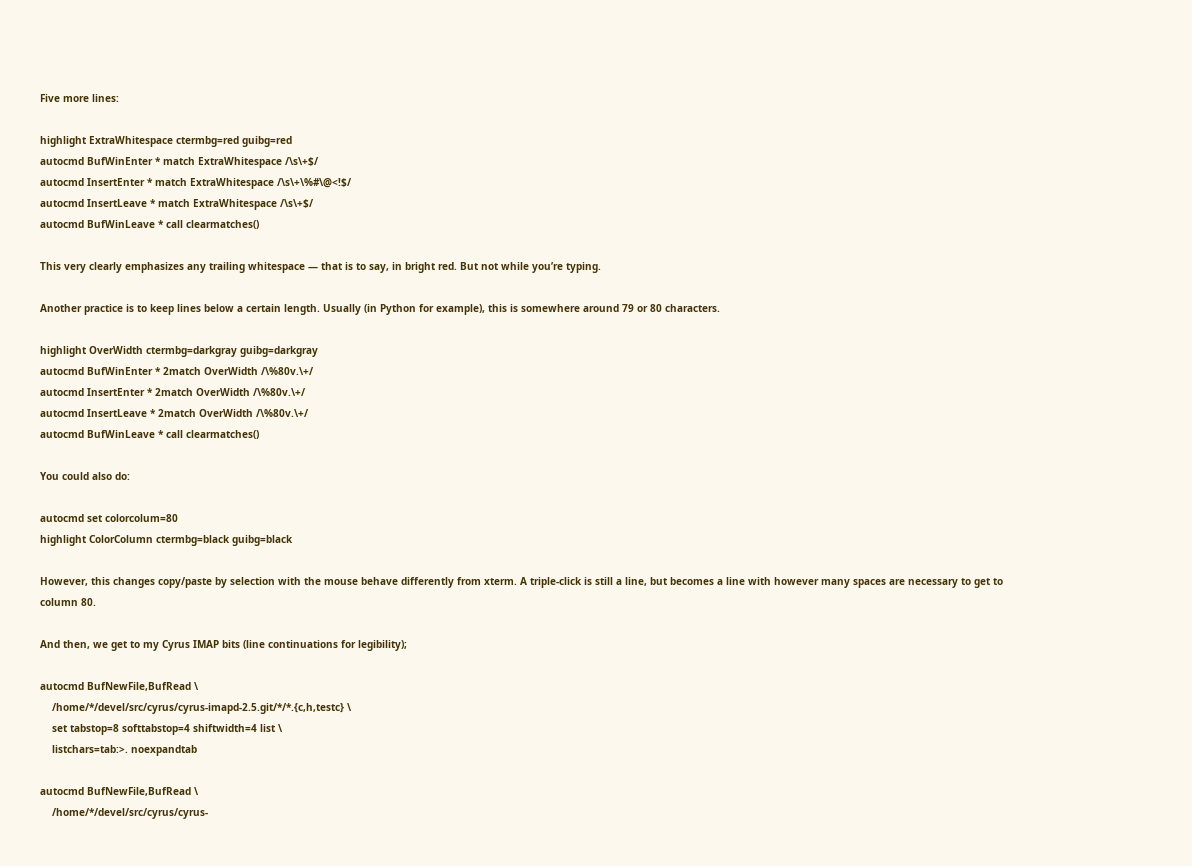Five more lines:

highlight ExtraWhitespace ctermbg=red guibg=red
autocmd BufWinEnter * match ExtraWhitespace /\s\+$/
autocmd InsertEnter * match ExtraWhitespace /\s\+\%#\@<!$/
autocmd InsertLeave * match ExtraWhitespace /\s\+$/
autocmd BufWinLeave * call clearmatches()

This very clearly emphasizes any trailing whitespace — that is to say, in bright red. But not while you’re typing.

Another practice is to keep lines below a certain length. Usually (in Python for example), this is somewhere around 79 or 80 characters.

highlight OverWidth ctermbg=darkgray guibg=darkgray
autocmd BufWinEnter * 2match OverWidth /\%80v.\+/
autocmd InsertEnter * 2match OverWidth /\%80v.\+/
autocmd InsertLeave * 2match OverWidth /\%80v.\+/
autocmd BufWinLeave * call clearmatches()

You could also do:

autocmd set colorcolum=80
highlight ColorColumn ctermbg=black guibg=black

However, this changes copy/paste by selection with the mouse behave differently from xterm. A triple-click is still a line, but becomes a line with however many spaces are necessary to get to column 80.

And then, we get to my Cyrus IMAP bits (line continuations for legibility);

autocmd BufNewFile,BufRead \
    /home/*/devel/src/cyrus/cyrus-imapd-2.5.git/*/*.{c,h,testc} \
    set tabstop=8 softtabstop=4 shiftwidth=4 list \
    listchars=tab:>. noexpandtab

autocmd BufNewFile,BufRead \
    /home/*/devel/src/cyrus/cyrus-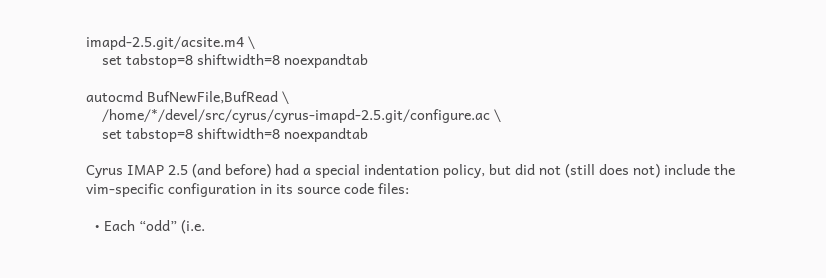imapd-2.5.git/acsite.m4 \
    set tabstop=8 shiftwidth=8 noexpandtab

autocmd BufNewFile,BufRead \
    /home/*/devel/src/cyrus/cyrus-imapd-2.5.git/configure.ac \
    set tabstop=8 shiftwidth=8 noexpandtab

Cyrus IMAP 2.5 (and before) had a special indentation policy, but did not (still does not) include the vim-specific configuration in its source code files:

  • Each “odd” (i.e.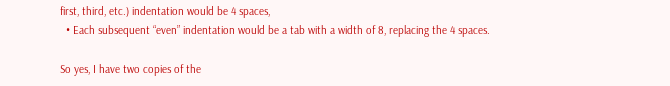first, third, etc.) indentation would be 4 spaces,
  • Each subsequent “even” indentation would be a tab with a width of 8, replacing the 4 spaces.

So yes, I have two copies of the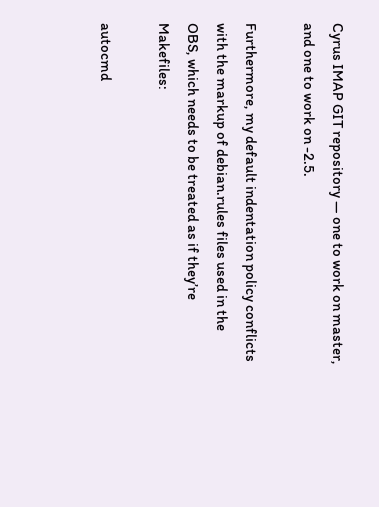Cyrus IMAP GIT repository — one to work on master, and one to work on -2.5.

Furthermore, my default indentation policy conflicts with the markup of debian.rules files used in the OBS, which needs to be treated as if they’re Makefiles:

autocmd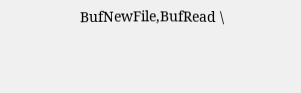BufNewFile,BufRead \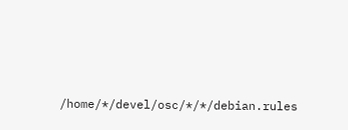/home/*/devel/osc/*/*/debian.rules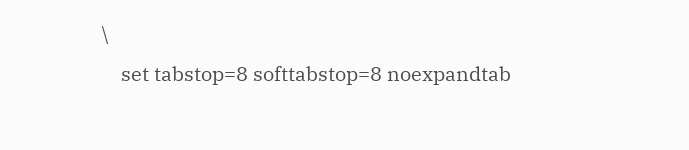\
    set tabstop=8 softtabstop=8 noexpandtab